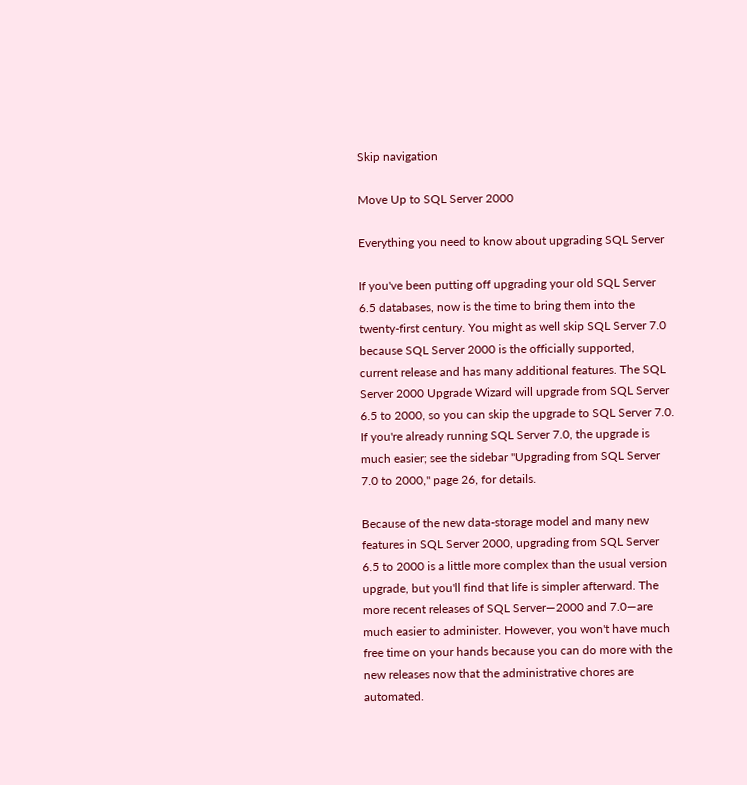Skip navigation

Move Up to SQL Server 2000

Everything you need to know about upgrading SQL Server

If you've been putting off upgrading your old SQL Server 6.5 databases, now is the time to bring them into the twenty-first century. You might as well skip SQL Server 7.0 because SQL Server 2000 is the officially supported, current release and has many additional features. The SQL Server 2000 Upgrade Wizard will upgrade from SQL Server 6.5 to 2000, so you can skip the upgrade to SQL Server 7.0. If you're already running SQL Server 7.0, the upgrade is much easier; see the sidebar "Upgrading from SQL Server 7.0 to 2000," page 26, for details.

Because of the new data-storage model and many new features in SQL Server 2000, upgrading from SQL Server 6.5 to 2000 is a little more complex than the usual version upgrade, but you'll find that life is simpler afterward. The more recent releases of SQL Server—2000 and 7.0—are much easier to administer. However, you won't have much free time on your hands because you can do more with the new releases now that the administrative chores are automated.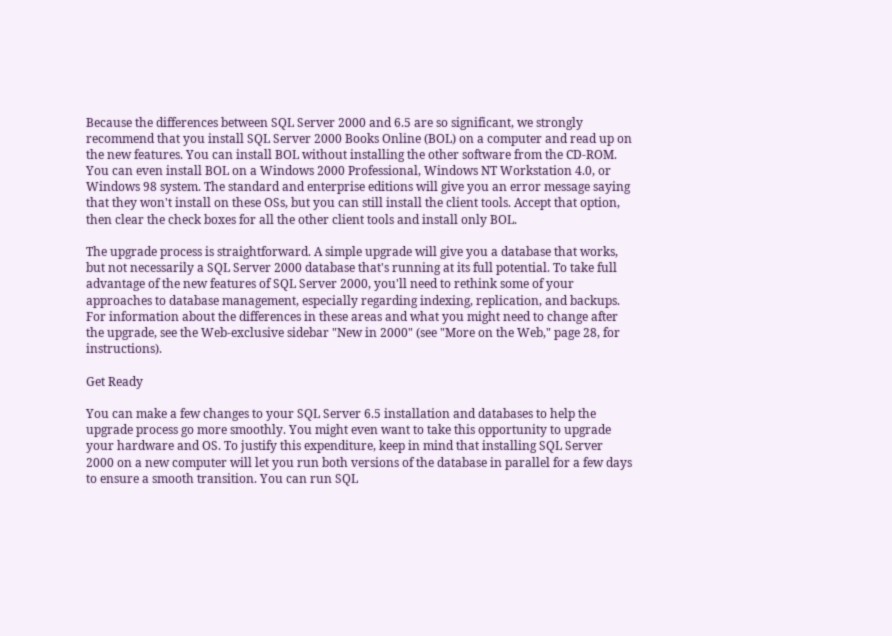Because the differences between SQL Server 2000 and 6.5 are so significant, we strongly recommend that you install SQL Server 2000 Books Online (BOL) on a computer and read up on the new features. You can install BOL without installing the other software from the CD-ROM. You can even install BOL on a Windows 2000 Professional, Windows NT Workstation 4.0, or Windows 98 system. The standard and enterprise editions will give you an error message saying that they won't install on these OSs, but you can still install the client tools. Accept that option, then clear the check boxes for all the other client tools and install only BOL.

The upgrade process is straightforward. A simple upgrade will give you a database that works, but not necessarily a SQL Server 2000 database that's running at its full potential. To take full advantage of the new features of SQL Server 2000, you'll need to rethink some of your approaches to database management, especially regarding indexing, replication, and backups. For information about the differences in these areas and what you might need to change after the upgrade, see the Web-exclusive sidebar "New in 2000" (see "More on the Web," page 28, for instructions).

Get Ready

You can make a few changes to your SQL Server 6.5 installation and databases to help the upgrade process go more smoothly. You might even want to take this opportunity to upgrade your hardware and OS. To justify this expenditure, keep in mind that installing SQL Server 2000 on a new computer will let you run both versions of the database in parallel for a few days to ensure a smooth transition. You can run SQL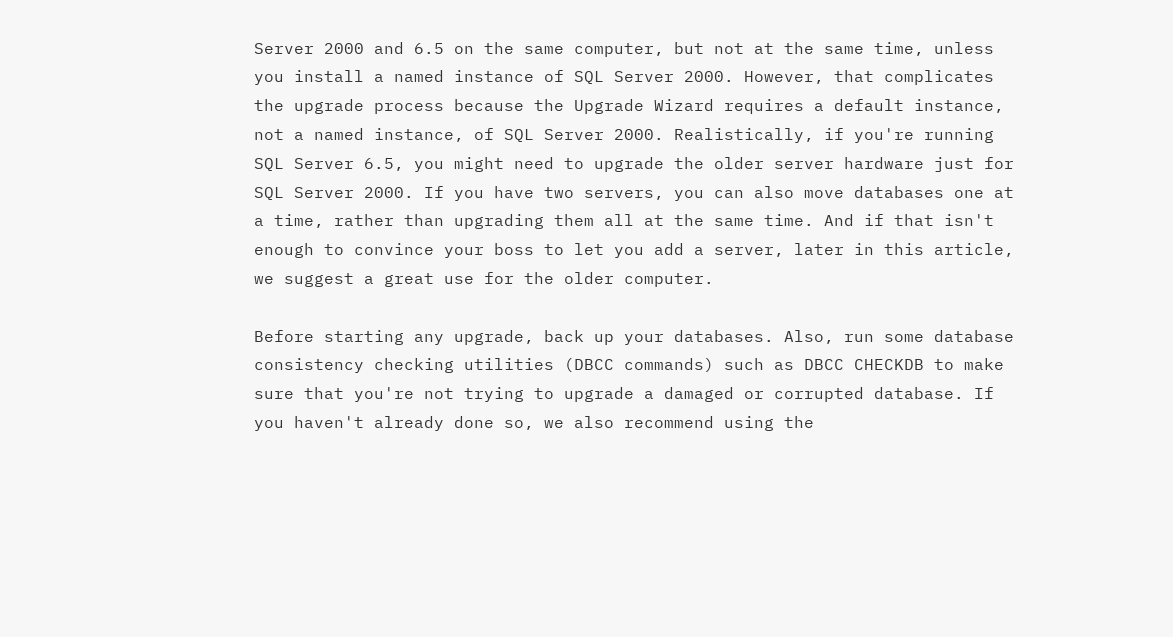Server 2000 and 6.5 on the same computer, but not at the same time, unless you install a named instance of SQL Server 2000. However, that complicates the upgrade process because the Upgrade Wizard requires a default instance, not a named instance, of SQL Server 2000. Realistically, if you're running SQL Server 6.5, you might need to upgrade the older server hardware just for SQL Server 2000. If you have two servers, you can also move databases one at a time, rather than upgrading them all at the same time. And if that isn't enough to convince your boss to let you add a server, later in this article, we suggest a great use for the older computer.

Before starting any upgrade, back up your databases. Also, run some database consistency checking utilities (DBCC commands) such as DBCC CHECKDB to make sure that you're not trying to upgrade a damaged or corrupted database. If you haven't already done so, we also recommend using the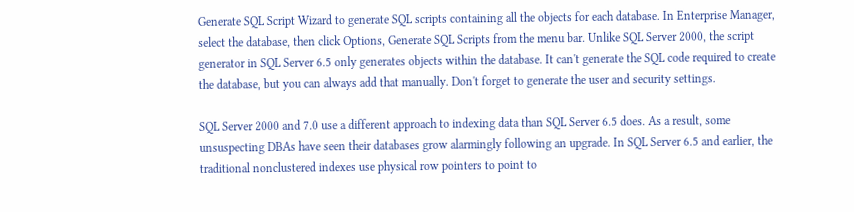Generate SQL Script Wizard to generate SQL scripts containing all the objects for each database. In Enterprise Manager, select the database, then click Options, Generate SQL Scripts from the menu bar. Unlike SQL Server 2000, the script generator in SQL Server 6.5 only generates objects within the database. It can't generate the SQL code required to create the database, but you can always add that manually. Don't forget to generate the user and security settings.

SQL Server 2000 and 7.0 use a different approach to indexing data than SQL Server 6.5 does. As a result, some unsuspecting DBAs have seen their databases grow alarmingly following an upgrade. In SQL Server 6.5 and earlier, the traditional nonclustered indexes use physical row pointers to point to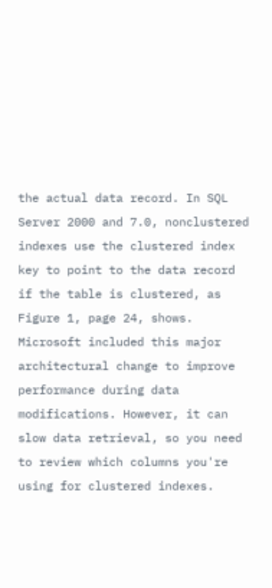the actual data record. In SQL Server 2000 and 7.0, nonclustered indexes use the clustered index key to point to the data record if the table is clustered, as Figure 1, page 24, shows. Microsoft included this major architectural change to improve performance during data modifications. However, it can slow data retrieval, so you need to review which columns you're using for clustered indexes.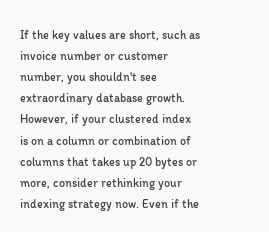If the key values are short, such as invoice number or customer number, you shouldn't see extraordinary database growth. However, if your clustered index is on a column or combination of columns that takes up 20 bytes or more, consider rethinking your indexing strategy now. Even if the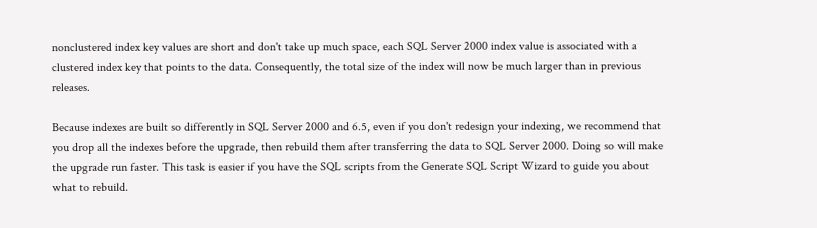nonclustered index key values are short and don't take up much space, each SQL Server 2000 index value is associated with a clustered index key that points to the data. Consequently, the total size of the index will now be much larger than in previous releases.

Because indexes are built so differently in SQL Server 2000 and 6.5, even if you don't redesign your indexing, we recommend that you drop all the indexes before the upgrade, then rebuild them after transferring the data to SQL Server 2000. Doing so will make the upgrade run faster. This task is easier if you have the SQL scripts from the Generate SQL Script Wizard to guide you about what to rebuild.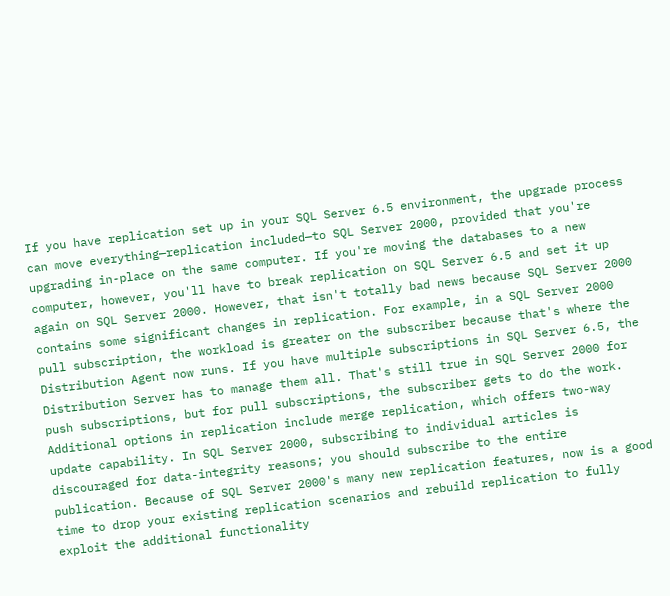If you have replication set up in your SQL Server 6.5 environment, the upgrade process can move everything—replication included—to SQL Server 2000, provided that you're upgrading in-place on the same computer. If you're moving the databases to a new computer, however, you'll have to break replication on SQL Server 6.5 and set it up again on SQL Server 2000. However, that isn't totally bad news because SQL Server 2000 contains some significant changes in replication. For example, in a SQL Server 2000 pull subscription, the workload is greater on the subscriber because that's where the Distribution Agent now runs. If you have multiple subscriptions in SQL Server 6.5, the Distribution Server has to manage them all. That's still true in SQL Server 2000 for push subscriptions, but for pull subscriptions, the subscriber gets to do the work. Additional options in replication include merge replication, which offers two-way update capability. In SQL Server 2000, subscribing to individual articles is discouraged for data-integrity reasons; you should subscribe to the entire publication. Because of SQL Server 2000's many new replication features, now is a good time to drop your existing replication scenarios and rebuild replication to fully exploit the additional functionality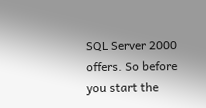SQL Server 2000 offers. So before you start the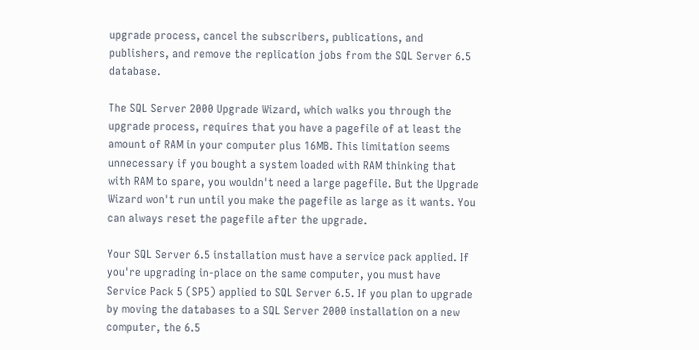upgrade process, cancel the subscribers, publications, and publishers, and remove the replication jobs from the SQL Server 6.5 database.

The SQL Server 2000 Upgrade Wizard, which walks you through the upgrade process, requires that you have a pagefile of at least the amount of RAM in your computer plus 16MB. This limitation seems unnecessary if you bought a system loaded with RAM thinking that with RAM to spare, you wouldn't need a large pagefile. But the Upgrade Wizard won't run until you make the pagefile as large as it wants. You can always reset the pagefile after the upgrade.

Your SQL Server 6.5 installation must have a service pack applied. If you're upgrading in-place on the same computer, you must have Service Pack 5 (SP5) applied to SQL Server 6.5. If you plan to upgrade by moving the databases to a SQL Server 2000 installation on a new computer, the 6.5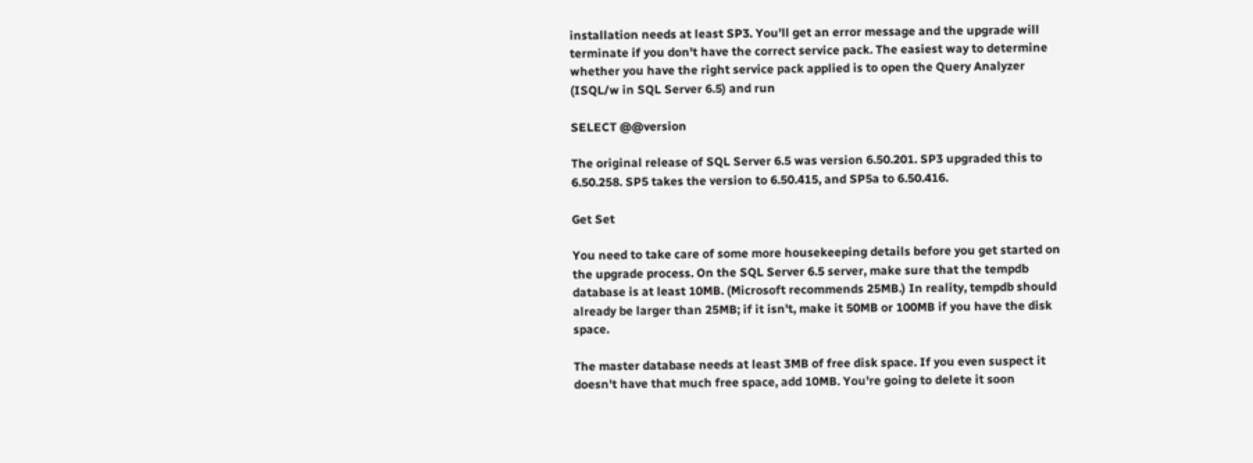installation needs at least SP3. You'll get an error message and the upgrade will terminate if you don't have the correct service pack. The easiest way to determine whether you have the right service pack applied is to open the Query Analyzer (ISQL/w in SQL Server 6.5) and run

SELECT @@version

The original release of SQL Server 6.5 was version 6.50.201. SP3 upgraded this to 6.50.258. SP5 takes the version to 6.50.415, and SP5a to 6.50.416.

Get Set

You need to take care of some more housekeeping details before you get started on the upgrade process. On the SQL Server 6.5 server, make sure that the tempdb database is at least 10MB. (Microsoft recommends 25MB.) In reality, tempdb should already be larger than 25MB; if it isn't, make it 50MB or 100MB if you have the disk space.

The master database needs at least 3MB of free disk space. If you even suspect it doesn't have that much free space, add 10MB. You're going to delete it soon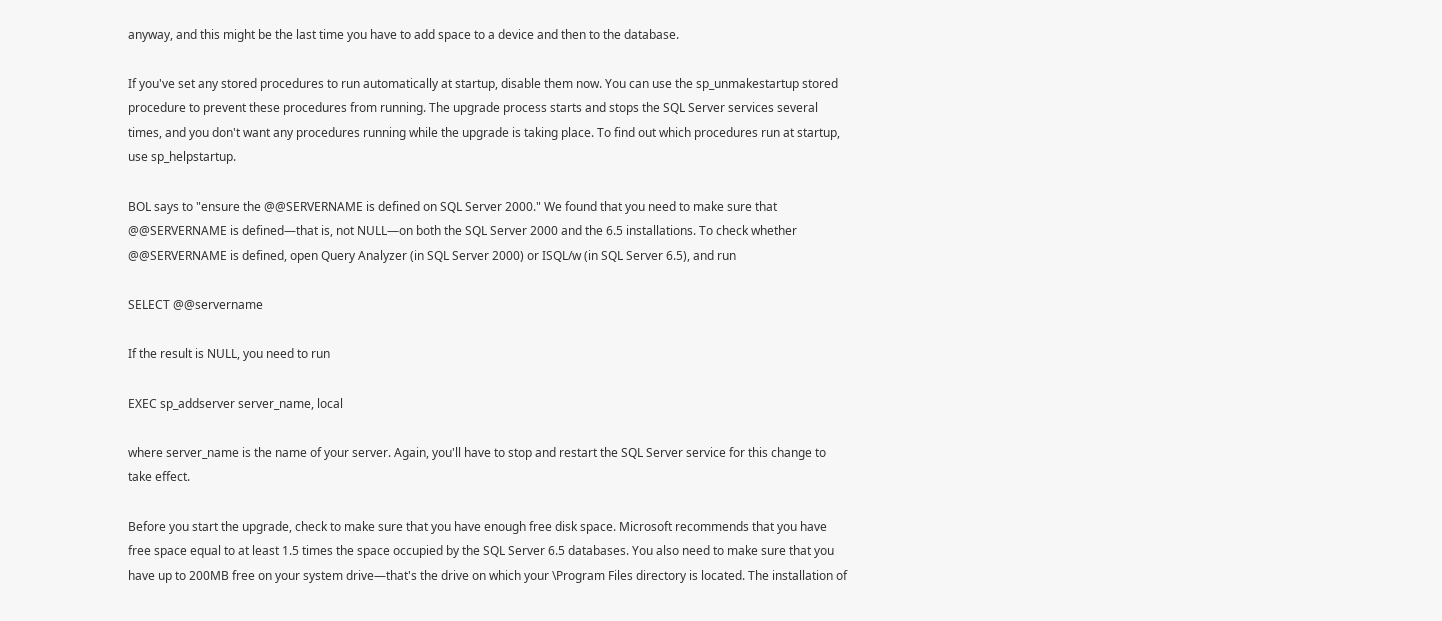anyway, and this might be the last time you have to add space to a device and then to the database.

If you've set any stored procedures to run automatically at startup, disable them now. You can use the sp_unmakestartup stored procedure to prevent these procedures from running. The upgrade process starts and stops the SQL Server services several times, and you don't want any procedures running while the upgrade is taking place. To find out which procedures run at startup, use sp_helpstartup.

BOL says to "ensure the @@SERVERNAME is defined on SQL Server 2000." We found that you need to make sure that @@SERVERNAME is defined—that is, not NULL—on both the SQL Server 2000 and the 6.5 installations. To check whether @@SERVERNAME is defined, open Query Analyzer (in SQL Server 2000) or ISQL/w (in SQL Server 6.5), and run

SELECT @@servername

If the result is NULL, you need to run

EXEC sp_addserver server_name, local

where server_name is the name of your server. Again, you'll have to stop and restart the SQL Server service for this change to take effect.

Before you start the upgrade, check to make sure that you have enough free disk space. Microsoft recommends that you have free space equal to at least 1.5 times the space occupied by the SQL Server 6.5 databases. You also need to make sure that you have up to 200MB free on your system drive—that's the drive on which your \Program Files directory is located. The installation of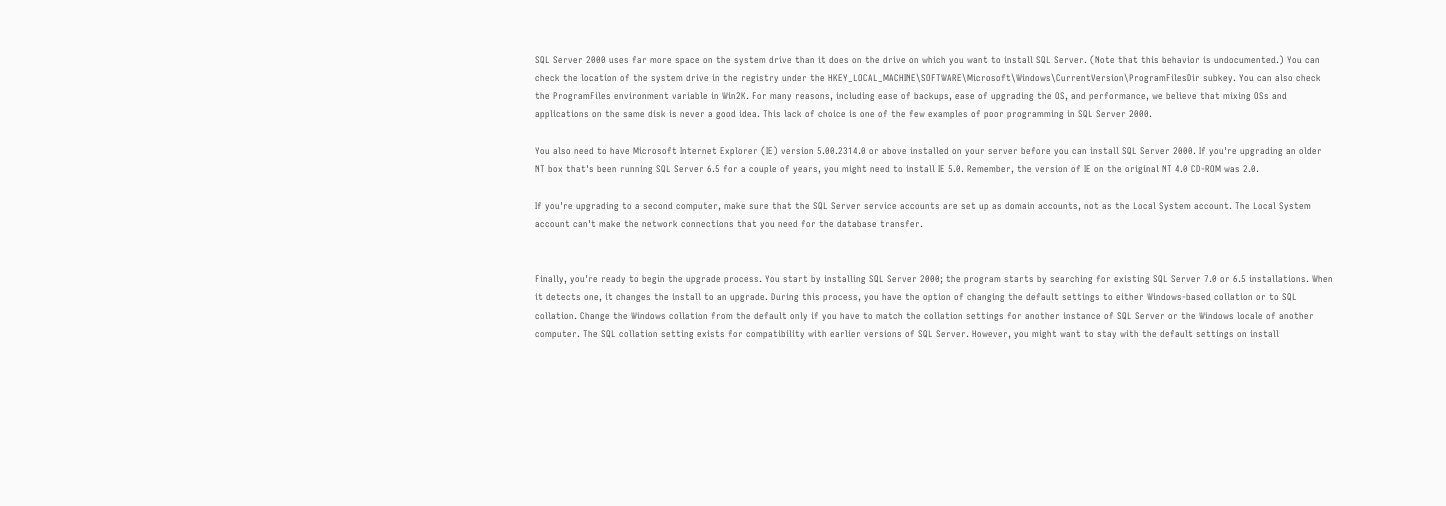SQL Server 2000 uses far more space on the system drive than it does on the drive on which you want to install SQL Server. (Note that this behavior is undocumented.) You can check the location of the system drive in the registry under the HKEY_LOCAL_MACHINE\SOFTWARE\Microsoft\Windows\CurrentVersion\ProgramFilesDir subkey. You can also check the ProgramFiles environment variable in Win2K. For many reasons, including ease of backups, ease of upgrading the OS, and performance, we believe that mixing OSs and applications on the same disk is never a good idea. This lack of choice is one of the few examples of poor programming in SQL Server 2000.

You also need to have Microsoft Internet Explorer (IE) version 5.00.2314.0 or above installed on your server before you can install SQL Server 2000. If you're upgrading an older NT box that's been running SQL Server 6.5 for a couple of years, you might need to install IE 5.0. Remember, the version of IE on the original NT 4.0 CD-ROM was 2.0.

If you're upgrading to a second computer, make sure that the SQL Server service accounts are set up as domain accounts, not as the Local System account. The Local System account can't make the network connections that you need for the database transfer.


Finally, you're ready to begin the upgrade process. You start by installing SQL Server 2000; the program starts by searching for existing SQL Server 7.0 or 6.5 installations. When it detects one, it changes the install to an upgrade. During this process, you have the option of changing the default settings to either Windows-based collation or to SQL collation. Change the Windows collation from the default only if you have to match the collation settings for another instance of SQL Server or the Windows locale of another computer. The SQL collation setting exists for compatibility with earlier versions of SQL Server. However, you might want to stay with the default settings on install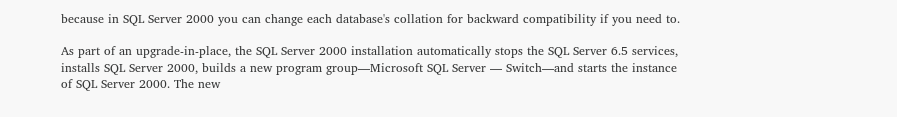because in SQL Server 2000 you can change each database's collation for backward compatibility if you need to.

As part of an upgrade-in-place, the SQL Server 2000 installation automatically stops the SQL Server 6.5 services, installs SQL Server 2000, builds a new program group—Microsoft SQL Server — Switch—and starts the instance of SQL Server 2000. The new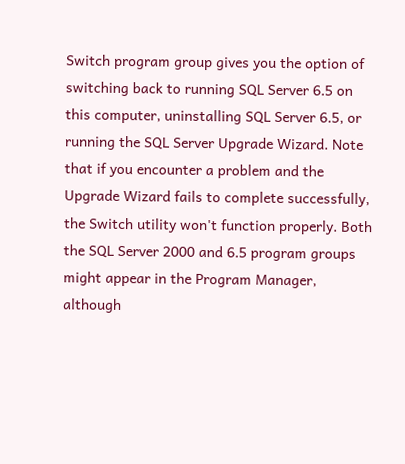Switch program group gives you the option of switching back to running SQL Server 6.5 on this computer, uninstalling SQL Server 6.5, or running the SQL Server Upgrade Wizard. Note that if you encounter a problem and the Upgrade Wizard fails to complete successfully, the Switch utility won't function properly. Both the SQL Server 2000 and 6.5 program groups might appear in the Program Manager, although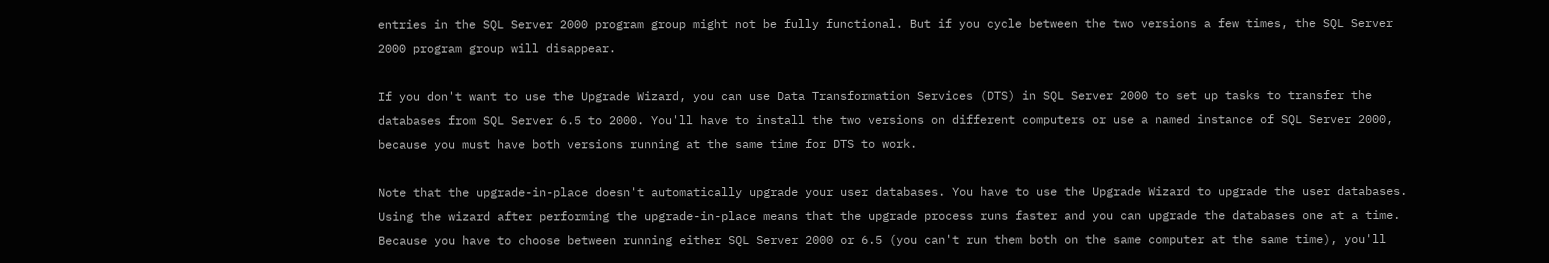entries in the SQL Server 2000 program group might not be fully functional. But if you cycle between the two versions a few times, the SQL Server 2000 program group will disappear.

If you don't want to use the Upgrade Wizard, you can use Data Transformation Services (DTS) in SQL Server 2000 to set up tasks to transfer the databases from SQL Server 6.5 to 2000. You'll have to install the two versions on different computers or use a named instance of SQL Server 2000, because you must have both versions running at the same time for DTS to work.

Note that the upgrade-in-place doesn't automatically upgrade your user databases. You have to use the Upgrade Wizard to upgrade the user databases. Using the wizard after performing the upgrade-in-place means that the upgrade process runs faster and you can upgrade the databases one at a time. Because you have to choose between running either SQL Server 2000 or 6.5 (you can't run them both on the same computer at the same time), you'll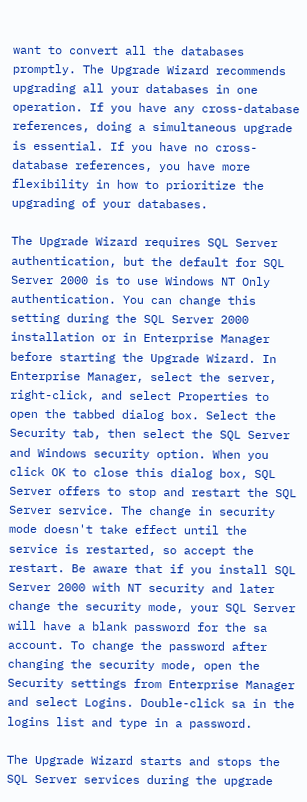want to convert all the databases promptly. The Upgrade Wizard recommends upgrading all your databases in one operation. If you have any cross-database references, doing a simultaneous upgrade is essential. If you have no cross-database references, you have more flexibility in how to prioritize the upgrading of your databases.

The Upgrade Wizard requires SQL Server authentication, but the default for SQL Server 2000 is to use Windows NT Only authentication. You can change this setting during the SQL Server 2000 installation or in Enterprise Manager before starting the Upgrade Wizard. In Enterprise Manager, select the server, right-click, and select Properties to open the tabbed dialog box. Select the Security tab, then select the SQL Server and Windows security option. When you click OK to close this dialog box, SQL Server offers to stop and restart the SQL Server service. The change in security mode doesn't take effect until the service is restarted, so accept the restart. Be aware that if you install SQL Server 2000 with NT security and later change the security mode, your SQL Server will have a blank password for the sa account. To change the password after changing the security mode, open the Security settings from Enterprise Manager and select Logins. Double-click sa in the logins list and type in a password.

The Upgrade Wizard starts and stops the SQL Server services during the upgrade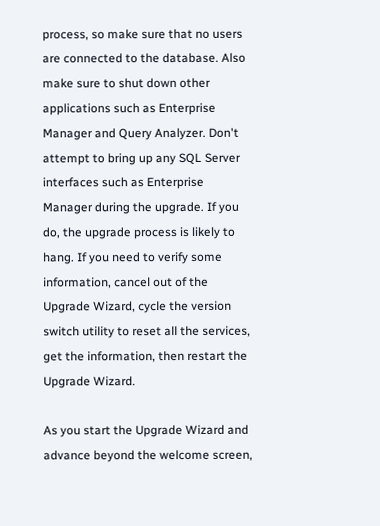process, so make sure that no users are connected to the database. Also make sure to shut down other applications such as Enterprise Manager and Query Analyzer. Don't attempt to bring up any SQL Server interfaces such as Enterprise Manager during the upgrade. If you do, the upgrade process is likely to hang. If you need to verify some information, cancel out of the Upgrade Wizard, cycle the version switch utility to reset all the services, get the information, then restart the Upgrade Wizard.

As you start the Upgrade Wizard and advance beyond the welcome screen,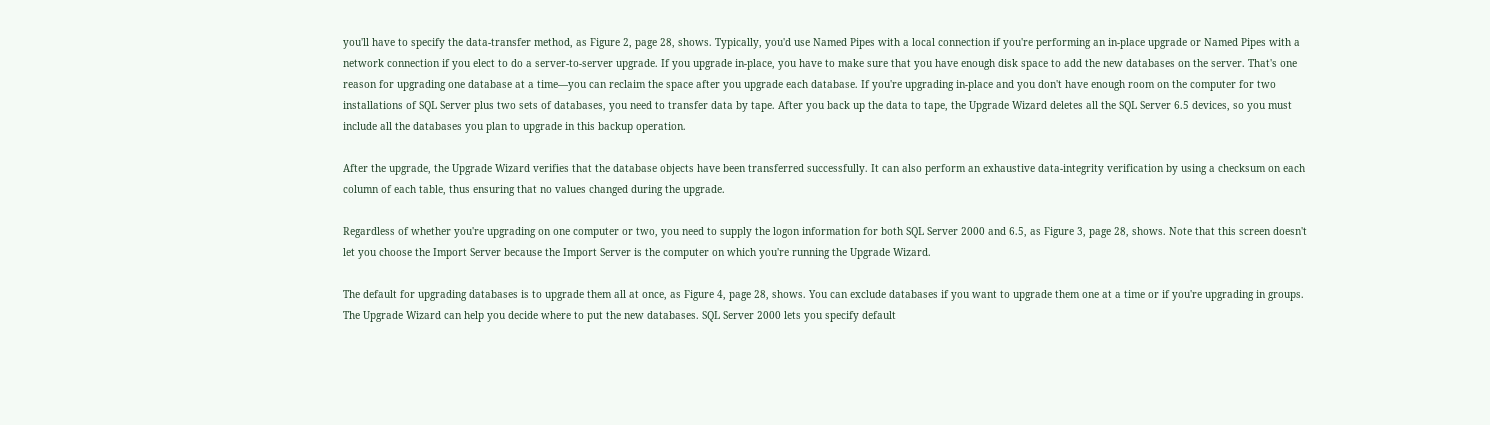you'll have to specify the data-transfer method, as Figure 2, page 28, shows. Typically, you'd use Named Pipes with a local connection if you're performing an in-place upgrade or Named Pipes with a network connection if you elect to do a server-to-server upgrade. If you upgrade in-place, you have to make sure that you have enough disk space to add the new databases on the server. That's one reason for upgrading one database at a time—you can reclaim the space after you upgrade each database. If you're upgrading in-place and you don't have enough room on the computer for two installations of SQL Server plus two sets of databases, you need to transfer data by tape. After you back up the data to tape, the Upgrade Wizard deletes all the SQL Server 6.5 devices, so you must include all the databases you plan to upgrade in this backup operation.

After the upgrade, the Upgrade Wizard verifies that the database objects have been transferred successfully. It can also perform an exhaustive data-integrity verification by using a checksum on each column of each table, thus ensuring that no values changed during the upgrade.

Regardless of whether you're upgrading on one computer or two, you need to supply the logon information for both SQL Server 2000 and 6.5, as Figure 3, page 28, shows. Note that this screen doesn't let you choose the Import Server because the Import Server is the computer on which you're running the Upgrade Wizard.

The default for upgrading databases is to upgrade them all at once, as Figure 4, page 28, shows. You can exclude databases if you want to upgrade them one at a time or if you're upgrading in groups. The Upgrade Wizard can help you decide where to put the new databases. SQL Server 2000 lets you specify default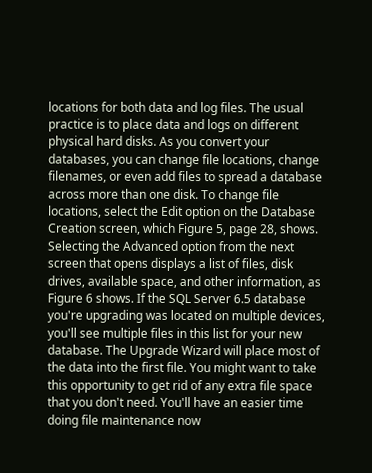locations for both data and log files. The usual practice is to place data and logs on different physical hard disks. As you convert your databases, you can change file locations, change filenames, or even add files to spread a database across more than one disk. To change file locations, select the Edit option on the Database Creation screen, which Figure 5, page 28, shows. Selecting the Advanced option from the next screen that opens displays a list of files, disk drives, available space, and other information, as Figure 6 shows. If the SQL Server 6.5 database you're upgrading was located on multiple devices, you'll see multiple files in this list for your new database. The Upgrade Wizard will place most of the data into the first file. You might want to take this opportunity to get rid of any extra file space that you don't need. You'll have an easier time doing file maintenance now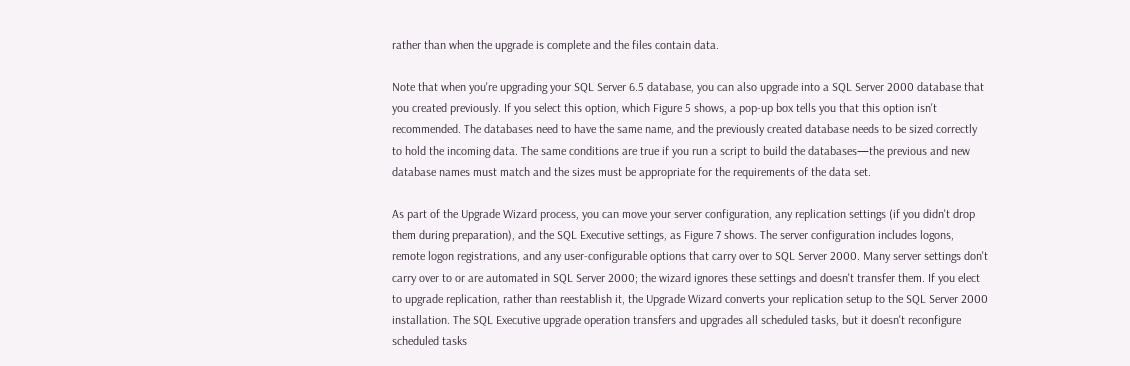rather than when the upgrade is complete and the files contain data.

Note that when you're upgrading your SQL Server 6.5 database, you can also upgrade into a SQL Server 2000 database that you created previously. If you select this option, which Figure 5 shows, a pop-up box tells you that this option isn't recommended. The databases need to have the same name, and the previously created database needs to be sized correctly to hold the incoming data. The same conditions are true if you run a script to build the databases—the previous and new database names must match and the sizes must be appropriate for the requirements of the data set.

As part of the Upgrade Wizard process, you can move your server configuration, any replication settings (if you didn't drop them during preparation), and the SQL Executive settings, as Figure 7 shows. The server configuration includes logons, remote logon registrations, and any user-configurable options that carry over to SQL Server 2000. Many server settings don't carry over to or are automated in SQL Server 2000; the wizard ignores these settings and doesn't transfer them. If you elect to upgrade replication, rather than reestablish it, the Upgrade Wizard converts your replication setup to the SQL Server 2000 installation. The SQL Executive upgrade operation transfers and upgrades all scheduled tasks, but it doesn't reconfigure scheduled tasks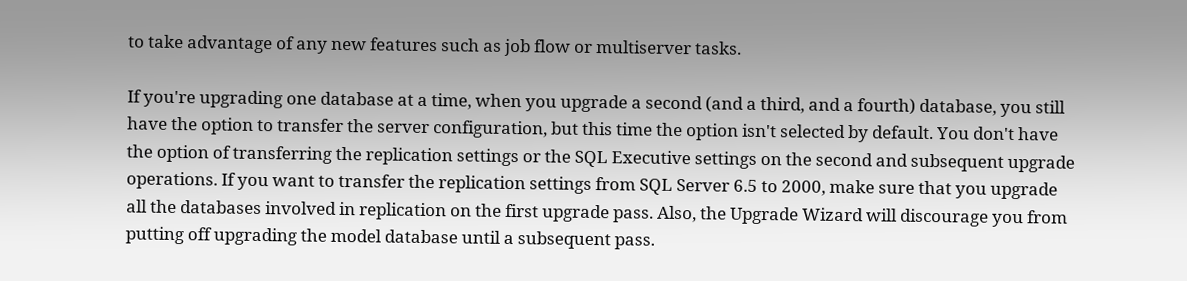to take advantage of any new features such as job flow or multiserver tasks.

If you're upgrading one database at a time, when you upgrade a second (and a third, and a fourth) database, you still have the option to transfer the server configuration, but this time the option isn't selected by default. You don't have the option of transferring the replication settings or the SQL Executive settings on the second and subsequent upgrade operations. If you want to transfer the replication settings from SQL Server 6.5 to 2000, make sure that you upgrade all the databases involved in replication on the first upgrade pass. Also, the Upgrade Wizard will discourage you from putting off upgrading the model database until a subsequent pass.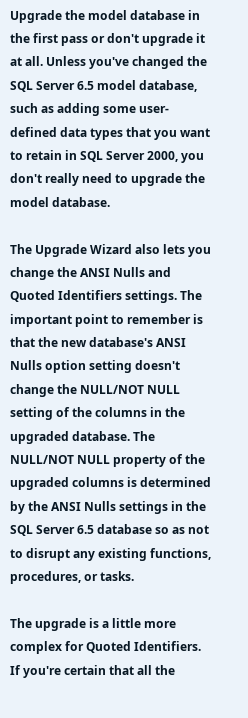Upgrade the model database in the first pass or don't upgrade it at all. Unless you've changed the SQL Server 6.5 model database, such as adding some user-defined data types that you want to retain in SQL Server 2000, you don't really need to upgrade the model database.

The Upgrade Wizard also lets you change the ANSI Nulls and Quoted Identifiers settings. The important point to remember is that the new database's ANSI Nulls option setting doesn't change the NULL/NOT NULL setting of the columns in the upgraded database. The NULL/NOT NULL property of the upgraded columns is determined by the ANSI Nulls settings in the SQL Server 6.5 database so as not to disrupt any existing functions, procedures, or tasks.

The upgrade is a little more complex for Quoted Identifiers. If you're certain that all the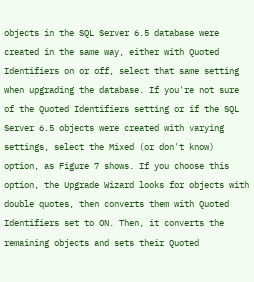objects in the SQL Server 6.5 database were created in the same way, either with Quoted Identifiers on or off, select that same setting when upgrading the database. If you're not sure of the Quoted Identifiers setting or if the SQL Server 6.5 objects were created with varying settings, select the Mixed (or don't know) option, as Figure 7 shows. If you choose this option, the Upgrade Wizard looks for objects with double quotes, then converts them with Quoted Identifiers set to ON. Then, it converts the remaining objects and sets their Quoted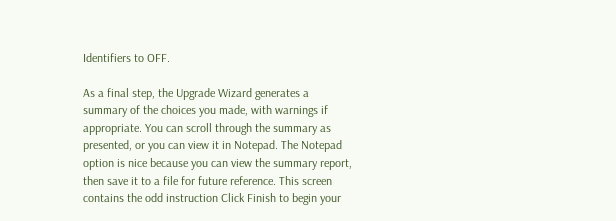Identifiers to OFF.

As a final step, the Upgrade Wizard generates a summary of the choices you made, with warnings if appropriate. You can scroll through the summary as presented, or you can view it in Notepad. The Notepad option is nice because you can view the summary report, then save it to a file for future reference. This screen contains the odd instruction Click Finish to begin your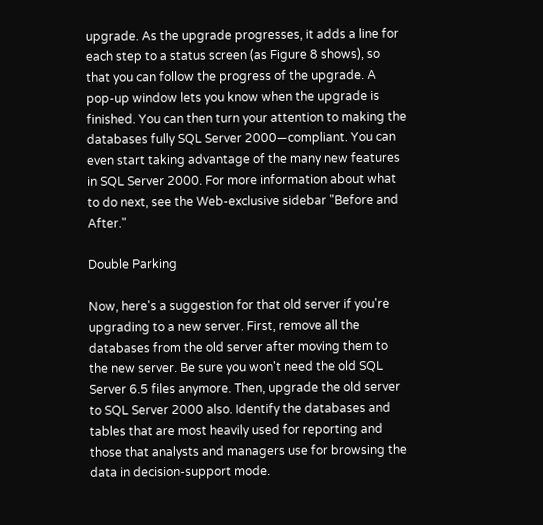upgrade. As the upgrade progresses, it adds a line for each step to a status screen (as Figure 8 shows), so that you can follow the progress of the upgrade. A pop-up window lets you know when the upgrade is finished. You can then turn your attention to making the databases fully SQL Server 2000—compliant. You can even start taking advantage of the many new features in SQL Server 2000. For more information about what to do next, see the Web-exclusive sidebar "Before and After."

Double Parking

Now, here's a suggestion for that old server if you're upgrading to a new server. First, remove all the databases from the old server after moving them to the new server. Be sure you won't need the old SQL Server 6.5 files anymore. Then, upgrade the old server to SQL Server 2000 also. Identify the databases and tables that are most heavily used for reporting and those that analysts and managers use for browsing the data in decision-support mode.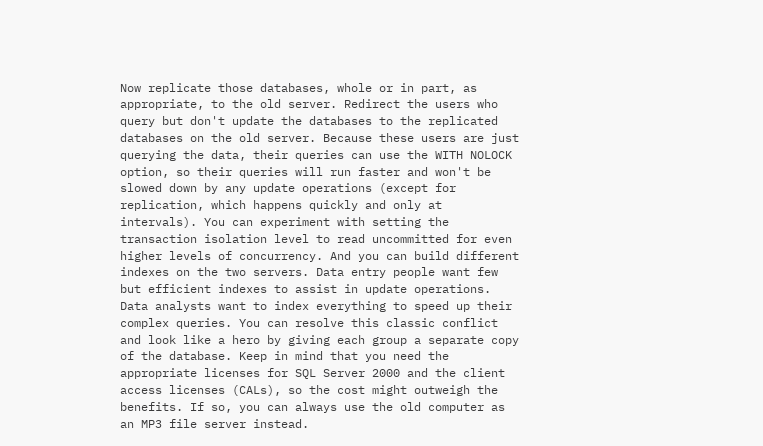Now replicate those databases, whole or in part, as appropriate, to the old server. Redirect the users who query but don't update the databases to the replicated databases on the old server. Because these users are just querying the data, their queries can use the WITH NOLOCK option, so their queries will run faster and won't be slowed down by any update operations (except for replication, which happens quickly and only at intervals). You can experiment with setting the transaction isolation level to read uncommitted for even higher levels of concurrency. And you can build different indexes on the two servers. Data entry people want few but efficient indexes to assist in update operations. Data analysts want to index everything to speed up their complex queries. You can resolve this classic conflict and look like a hero by giving each group a separate copy of the database. Keep in mind that you need the appropriate licenses for SQL Server 2000 and the client access licenses (CALs), so the cost might outweigh the benefits. If so, you can always use the old computer as an MP3 file server instead.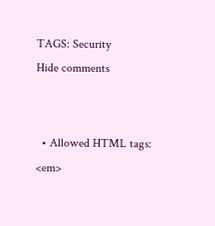TAGS: Security
Hide comments


  • Allowed HTML tags: <em>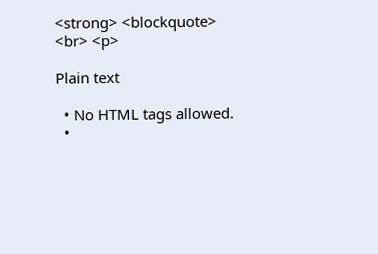<strong> <blockquote> <br> <p>

Plain text

  • No HTML tags allowed.
  •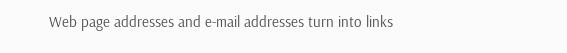Web page addresses and e-mail addresses turn into links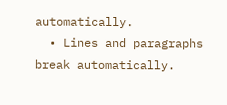automatically.
  • Lines and paragraphs break automatically.